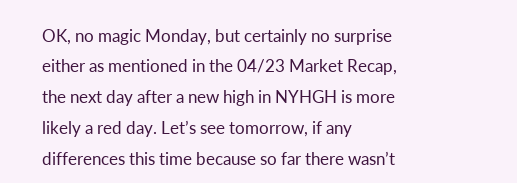OK, no magic Monday, but certainly no surprise either as mentioned in the 04/23 Market Recap, the next day after a new high in NYHGH is more likely a red day. Let’s see tomorrow, if any differences this time because so far there wasn’t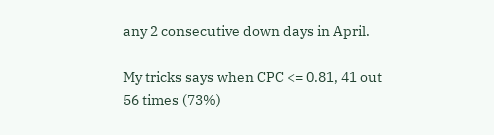any 2 consecutive down days in April.

My tricks says when CPC <= 0.81, 41 out 56 times (73%)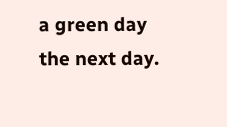a green day the next day.